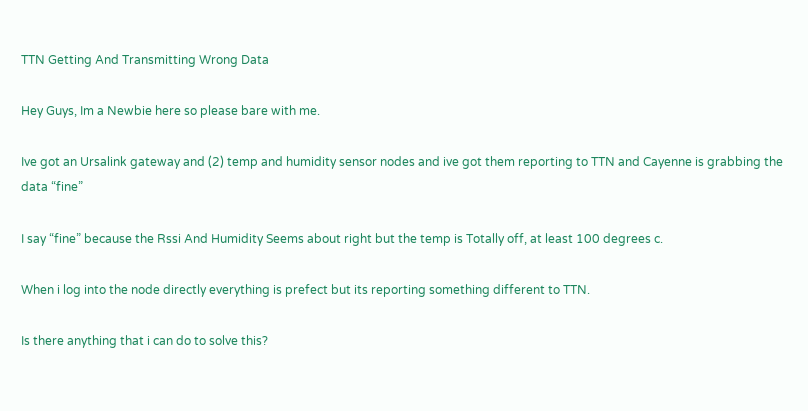TTN Getting And Transmitting Wrong Data

Hey Guys, Im a Newbie here so please bare with me.

Ive got an Ursalink gateway and (2) temp and humidity sensor nodes and ive got them reporting to TTN and Cayenne is grabbing the data “fine”

I say “fine” because the Rssi And Humidity Seems about right but the temp is Totally off, at least 100 degrees c.

When i log into the node directly everything is prefect but its reporting something different to TTN.

Is there anything that i can do to solve this?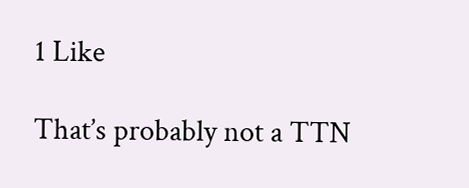1 Like

That’s probably not a TTN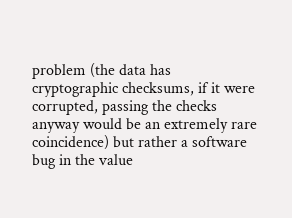problem (the data has cryptographic checksums, if it were corrupted, passing the checks anyway would be an extremely rare coincidence) but rather a software bug in the value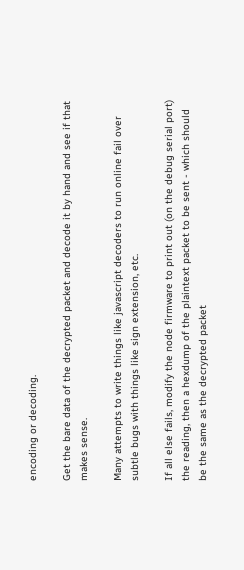encoding or decoding.

Get the bare data of the decrypted packet and decode it by hand and see if that makes sense.

Many attempts to write things like javascript decoders to run online fail over subtle bugs with things like sign extension, etc.

If all else fails, modify the node firmware to print out (on the debug serial port) the reading, then a hexdump of the plaintext packet to be sent - which should be the same as the decrypted packet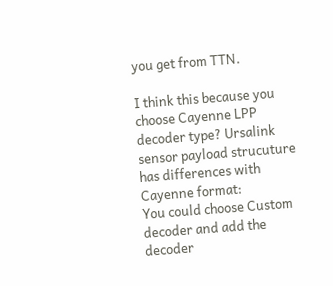you get from TTN.

I think this because you choose Cayenne LPP decoder type? Ursalink sensor payload strucuture has differences with Cayenne format:
You could choose Custom decoder and add the decoder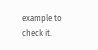example to check it.